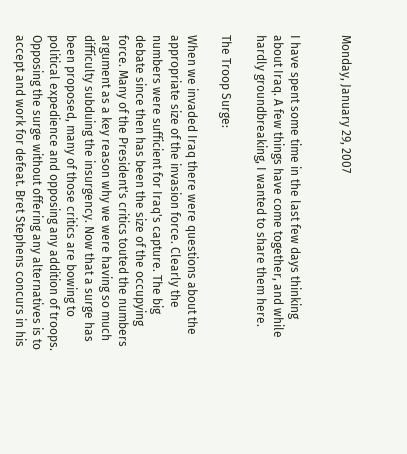Monday, January 29, 2007


I have spent some time in the last few days thinking about Iraq. A few things have come together, and while hardly groundbreaking, I wanted to share them here.

The Troop Surge:

When we invaded Iraq there were questions about the appropriate size of the invasion force. Clearly the numbers were sufficient for Iraq's capture. The big debate since then has been the size of the occupying force. Many of the President's critics touted the numbers argument as a key reason why we were having so much difficulty subduing the insurgency. Now that a surge has been proposed, many of those critics are bowing to political expedience and opposing any addition of troops. Opposing the surge without offering any alternatives is to accept and work for defeat. Bret Stephens concurs in his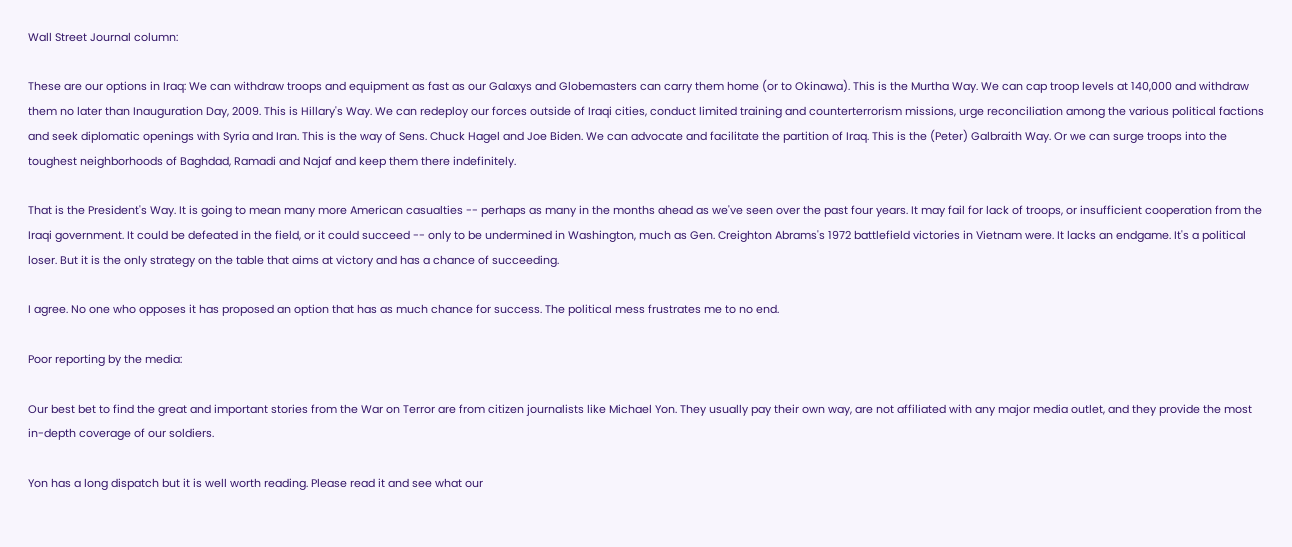Wall Street Journal column:

These are our options in Iraq: We can withdraw troops and equipment as fast as our Galaxys and Globemasters can carry them home (or to Okinawa). This is the Murtha Way. We can cap troop levels at 140,000 and withdraw them no later than Inauguration Day, 2009. This is Hillary's Way. We can redeploy our forces outside of Iraqi cities, conduct limited training and counterterrorism missions, urge reconciliation among the various political factions and seek diplomatic openings with Syria and Iran. This is the way of Sens. Chuck Hagel and Joe Biden. We can advocate and facilitate the partition of Iraq. This is the (Peter) Galbraith Way. Or we can surge troops into the toughest neighborhoods of Baghdad, Ramadi and Najaf and keep them there indefinitely.

That is the President's Way. It is going to mean many more American casualties -- perhaps as many in the months ahead as we've seen over the past four years. It may fail for lack of troops, or insufficient cooperation from the Iraqi government. It could be defeated in the field, or it could succeed -- only to be undermined in Washington, much as Gen. Creighton Abrams's 1972 battlefield victories in Vietnam were. It lacks an endgame. It's a political loser. But it is the only strategy on the table that aims at victory and has a chance of succeeding.

I agree. No one who opposes it has proposed an option that has as much chance for success. The political mess frustrates me to no end.

Poor reporting by the media:

Our best bet to find the great and important stories from the War on Terror are from citizen journalists like Michael Yon. They usually pay their own way, are not affiliated with any major media outlet, and they provide the most in-depth coverage of our soldiers.

Yon has a long dispatch but it is well worth reading. Please read it and see what our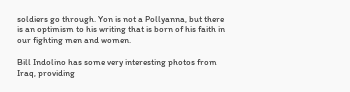soldiers go through. Yon is not a Pollyanna, but there is an optimism to his writing that is born of his faith in our fighting men and women.

Bill Indolino has some very interesting photos from Iraq, providing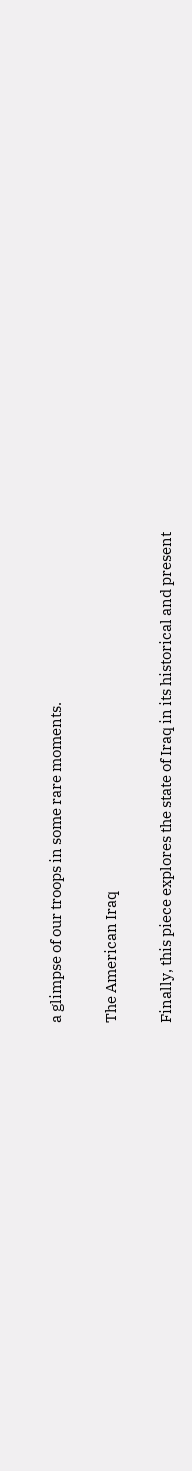a glimpse of our troops in some rare moments.

The American Iraq

Finally, this piece explores the state of Iraq in its historical and present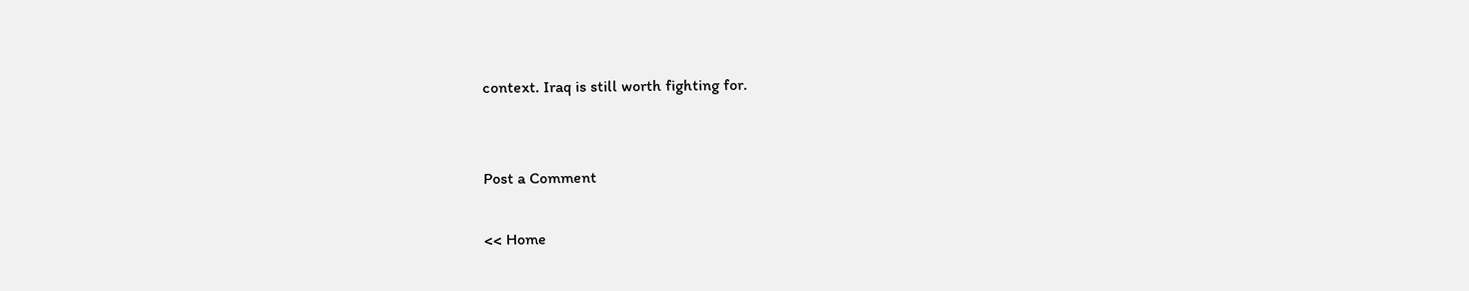context. Iraq is still worth fighting for.


Post a Comment

<< Home